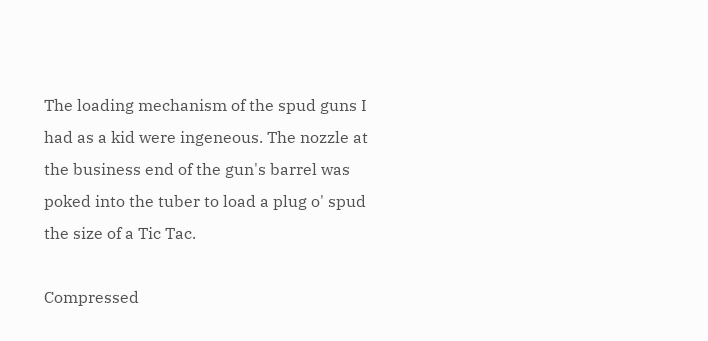The loading mechanism of the spud guns I had as a kid were ingeneous. The nozzle at the business end of the gun's barrel was poked into the tuber to load a plug o' spud the size of a Tic Tac.

Compressed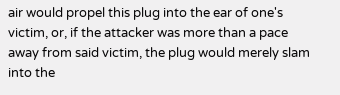air would propel this plug into the ear of one's victim, or, if the attacker was more than a pace away from said victim, the plug would merely slam into the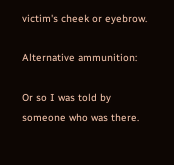victim's cheek or eyebrow.

Alternative ammunition:

Or so I was told by someone who was there.